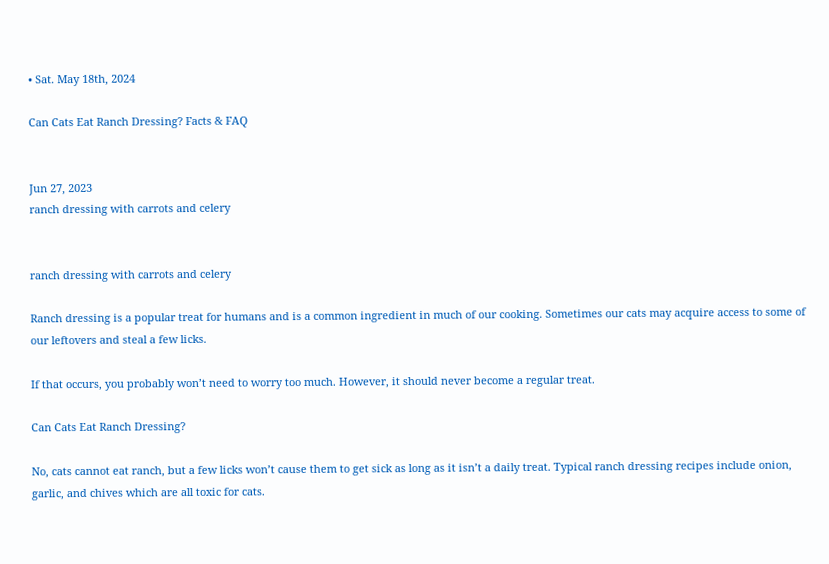• Sat. May 18th, 2024

Can Cats Eat Ranch Dressing? Facts & FAQ


Jun 27, 2023
ranch dressing with carrots and celery


ranch dressing with carrots and celery

Ranch dressing is a popular treat for humans and is a common ingredient in much of our cooking. Sometimes our cats may acquire access to some of our leftovers and steal a few licks.

If that occurs, you probably won’t need to worry too much. However, it should never become a regular treat.

Can Cats Eat Ranch Dressing?

No, cats cannot eat ranch, but a few licks won’t cause them to get sick as long as it isn’t a daily treat. Typical ranch dressing recipes include onion, garlic, and chives which are all toxic for cats.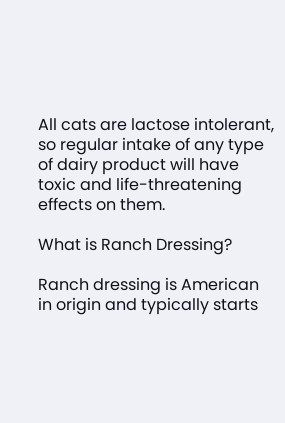All cats are lactose intolerant, so regular intake of any type of dairy product will have toxic and life-threatening effects on them.

What is Ranch Dressing?

Ranch dressing is American in origin and typically starts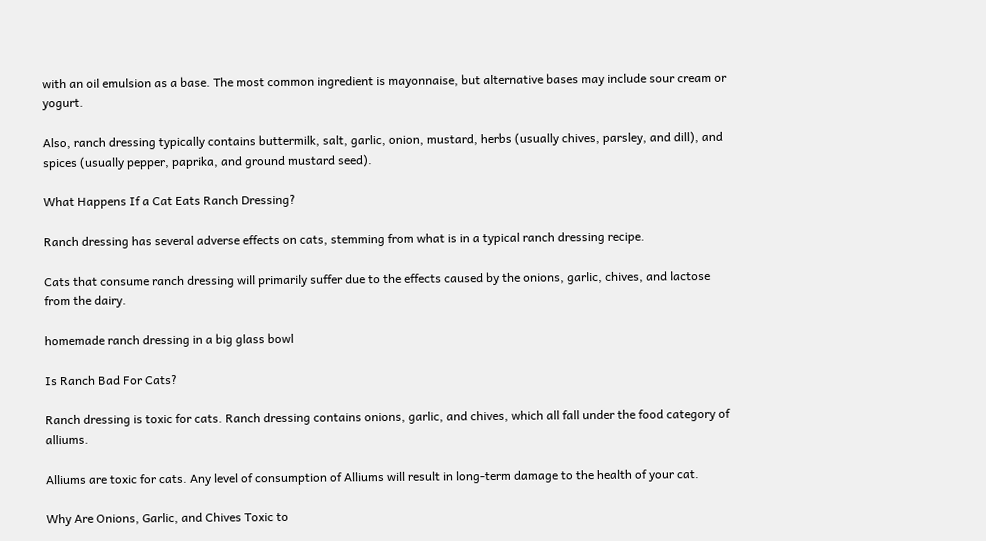with an oil emulsion as a base. The most common ingredient is mayonnaise, but alternative bases may include sour cream or yogurt.

Also, ranch dressing typically contains buttermilk, salt, garlic, onion, mustard, herbs (usually chives, parsley, and dill), and spices (usually pepper, paprika, and ground mustard seed).

What Happens If a Cat Eats Ranch Dressing?

Ranch dressing has several adverse effects on cats, stemming from what is in a typical ranch dressing recipe.

Cats that consume ranch dressing will primarily suffer due to the effects caused by the onions, garlic, chives, and lactose from the dairy.

homemade ranch dressing in a big glass bowl

Is Ranch Bad For Cats?

Ranch dressing is toxic for cats. Ranch dressing contains onions, garlic, and chives, which all fall under the food category of alliums.

Alliums are toxic for cats. Any level of consumption of Alliums will result in long-term damage to the health of your cat.

Why Are Onions, Garlic, and Chives Toxic to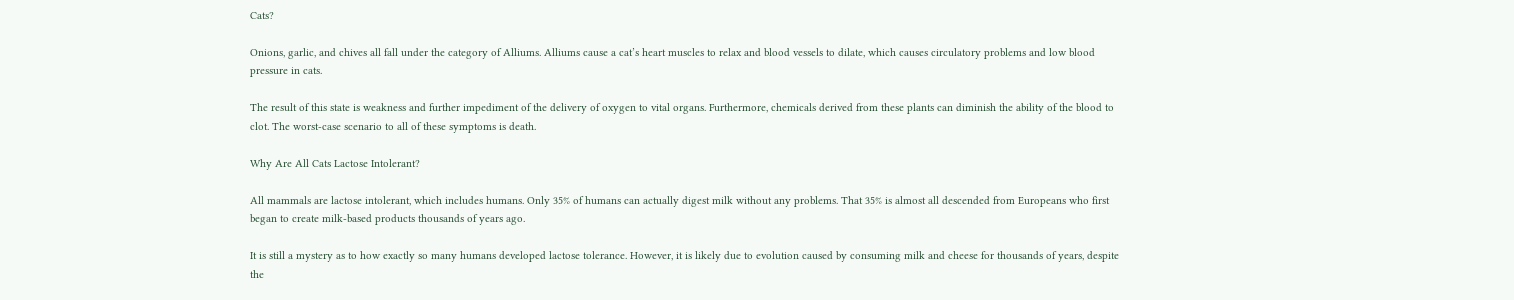Cats?

Onions, garlic, and chives all fall under the category of Alliums. Alliums cause a cat’s heart muscles to relax and blood vessels to dilate, which causes circulatory problems and low blood pressure in cats.

The result of this state is weakness and further impediment of the delivery of oxygen to vital organs. Furthermore, chemicals derived from these plants can diminish the ability of the blood to clot. The worst-case scenario to all of these symptoms is death.

Why Are All Cats Lactose Intolerant?

All mammals are lactose intolerant, which includes humans. Only 35% of humans can actually digest milk without any problems. That 35% is almost all descended from Europeans who first began to create milk-based products thousands of years ago.

It is still a mystery as to how exactly so many humans developed lactose tolerance. However, it is likely due to evolution caused by consuming milk and cheese for thousands of years, despite the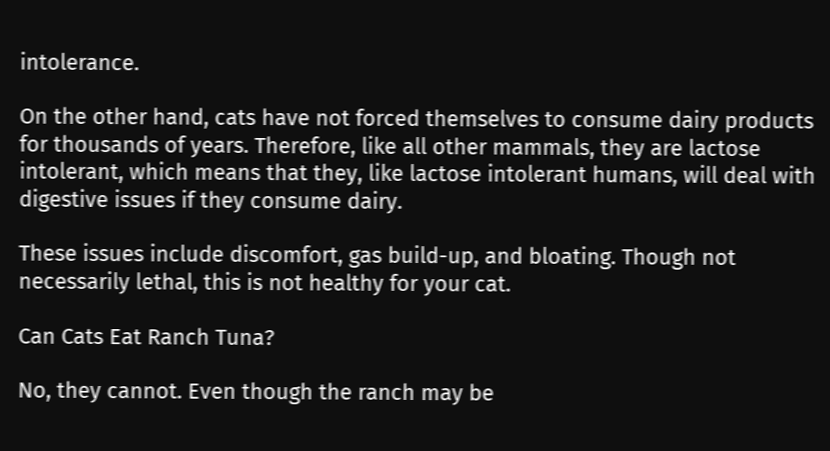intolerance.

On the other hand, cats have not forced themselves to consume dairy products for thousands of years. Therefore, like all other mammals, they are lactose intolerant, which means that they, like lactose intolerant humans, will deal with digestive issues if they consume dairy.

These issues include discomfort, gas build-up, and bloating. Though not necessarily lethal, this is not healthy for your cat.

Can Cats Eat Ranch Tuna?

No, they cannot. Even though the ranch may be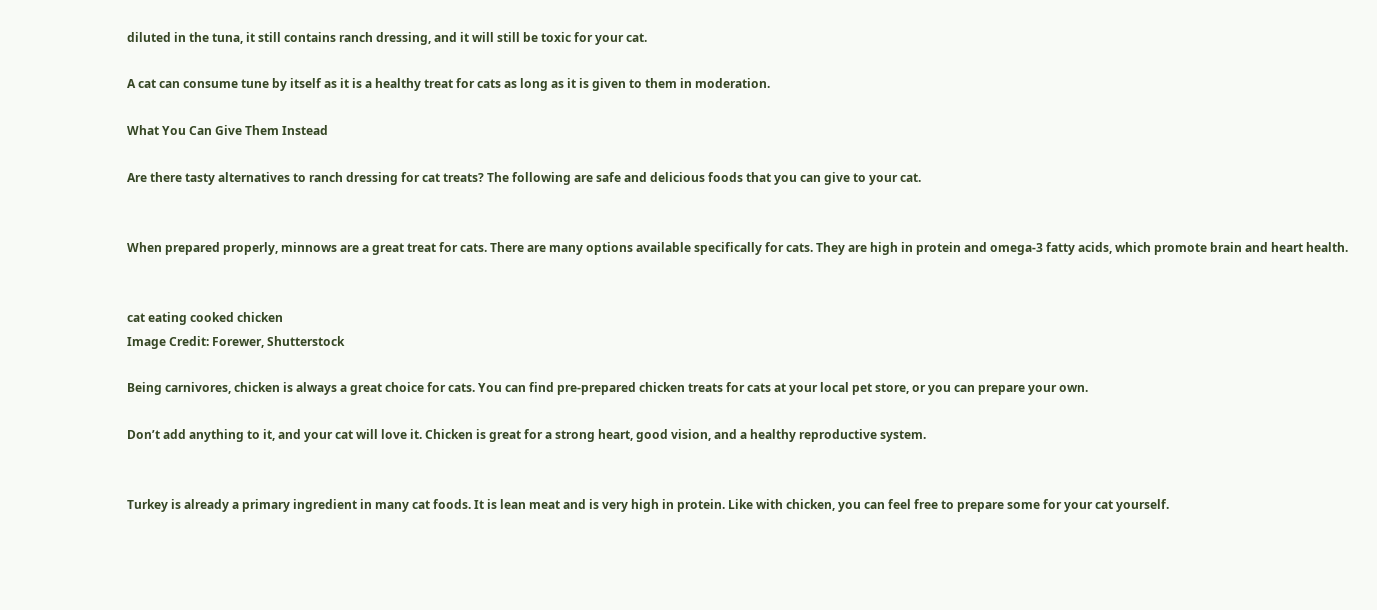diluted in the tuna, it still contains ranch dressing, and it will still be toxic for your cat.

A cat can consume tune by itself as it is a healthy treat for cats as long as it is given to them in moderation.

What You Can Give Them Instead

Are there tasty alternatives to ranch dressing for cat treats? The following are safe and delicious foods that you can give to your cat.


When prepared properly, minnows are a great treat for cats. There are many options available specifically for cats. They are high in protein and omega-3 fatty acids, which promote brain and heart health.


cat eating cooked chicken
Image Credit: Forewer, Shutterstock

Being carnivores, chicken is always a great choice for cats. You can find pre-prepared chicken treats for cats at your local pet store, or you can prepare your own.

Don’t add anything to it, and your cat will love it. Chicken is great for a strong heart, good vision, and a healthy reproductive system.


Turkey is already a primary ingredient in many cat foods. It is lean meat and is very high in protein. Like with chicken, you can feel free to prepare some for your cat yourself.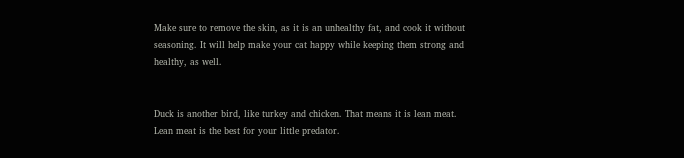Make sure to remove the skin, as it is an unhealthy fat, and cook it without seasoning. It will help make your cat happy while keeping them strong and healthy, as well.


Duck is another bird, like turkey and chicken. That means it is lean meat. Lean meat is the best for your little predator.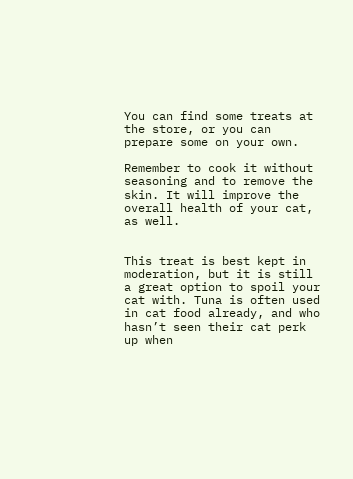You can find some treats at the store, or you can prepare some on your own.

Remember to cook it without seasoning and to remove the skin. It will improve the overall health of your cat, as well.


This treat is best kept in moderation, but it is still a great option to spoil your cat with. Tuna is often used in cat food already, and who hasn’t seen their cat perk up when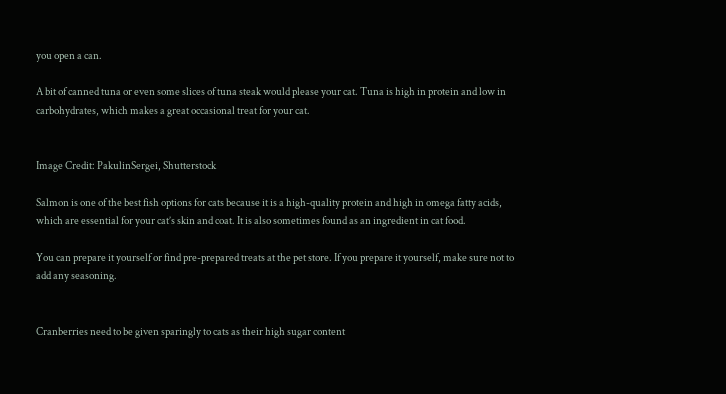you open a can.

A bit of canned tuna or even some slices of tuna steak would please your cat. Tuna is high in protein and low in carbohydrates, which makes a great occasional treat for your cat.


Image Credit: PakulinSergei, Shutterstock

Salmon is one of the best fish options for cats because it is a high-quality protein and high in omega fatty acids, which are essential for your cat’s skin and coat. It is also sometimes found as an ingredient in cat food.

You can prepare it yourself or find pre-prepared treats at the pet store. If you prepare it yourself, make sure not to add any seasoning.


Cranberries need to be given sparingly to cats as their high sugar content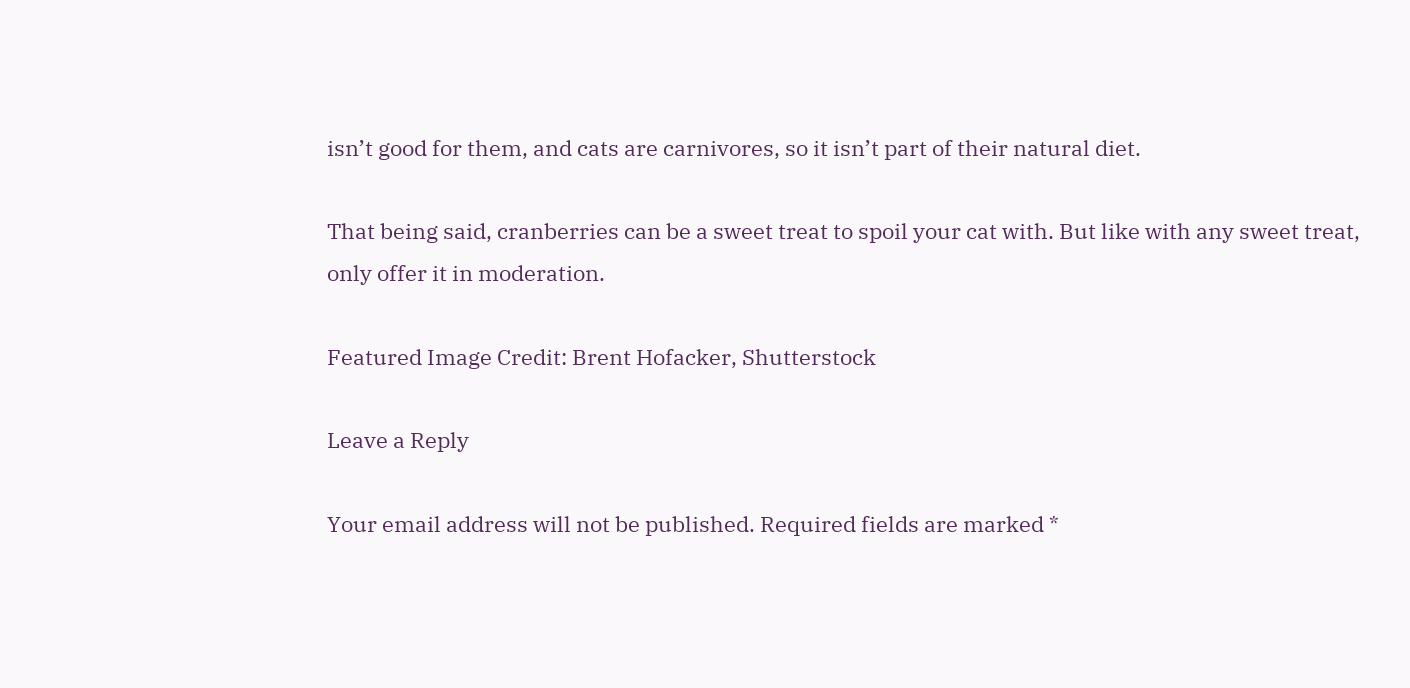isn’t good for them, and cats are carnivores, so it isn’t part of their natural diet.

That being said, cranberries can be a sweet treat to spoil your cat with. But like with any sweet treat, only offer it in moderation.

Featured Image Credit: Brent Hofacker, Shutterstock

Leave a Reply

Your email address will not be published. Required fields are marked *